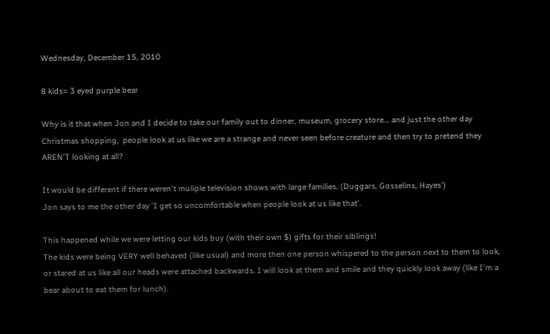Wednesday, December 15, 2010

8 kids= 3 eyed purple bear

Why is it that when Jon and I decide to take our family out to dinner, museum, grocery store... and just the other day Christmas shopping,  people look at us like we are a strange and never seen before creature and then try to pretend they AREN'T looking at all?

It would be different if there weren't muliple television shows with large families. (Duggars, Gosselins, Hayes')
Jon says to me the other day 'I get so uncomfortable when people look at us like that'.

This happened while we were letting our kids buy (with their own $) gifts for their siblings!
The kids were being VERY well behaved (like usual) and more then one person whispered to the person next to them to look, or stared at us like all our heads were attached backwards. I will look at them and smile and they quickly look away (like I'm a bear about to eat them for lunch).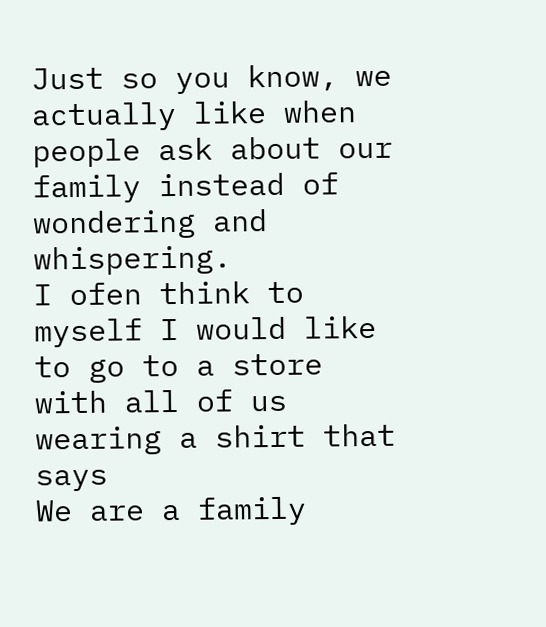Just so you know, we actually like when people ask about our family instead of wondering and whispering.
I ofen think to myself I would like to go to a store with all of us wearing a shirt that says
We are a family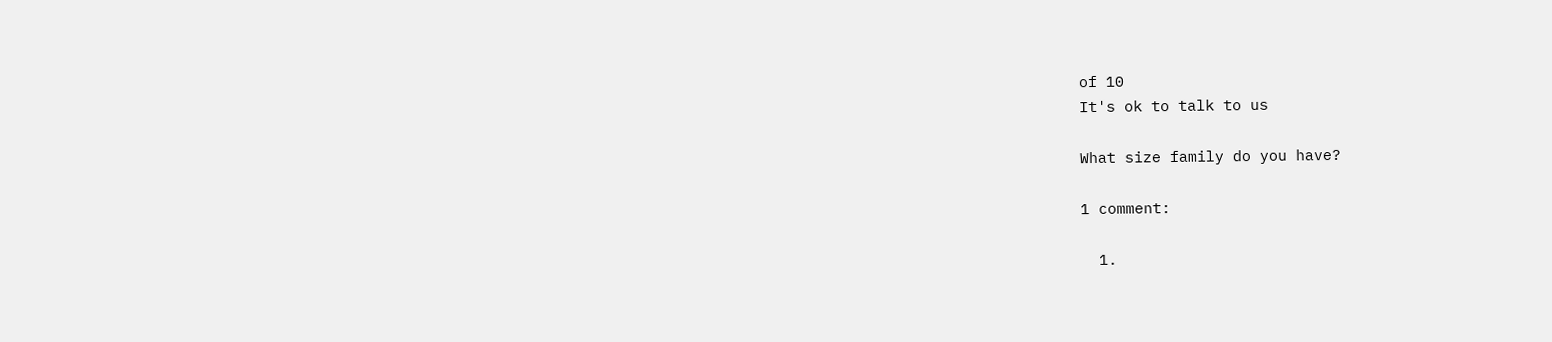of 10
It's ok to talk to us

What size family do you have?

1 comment:

  1.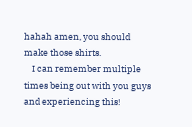hahah amen, you should make those shirts.
    I can remember multiple times being out with you guys and experiencing this!